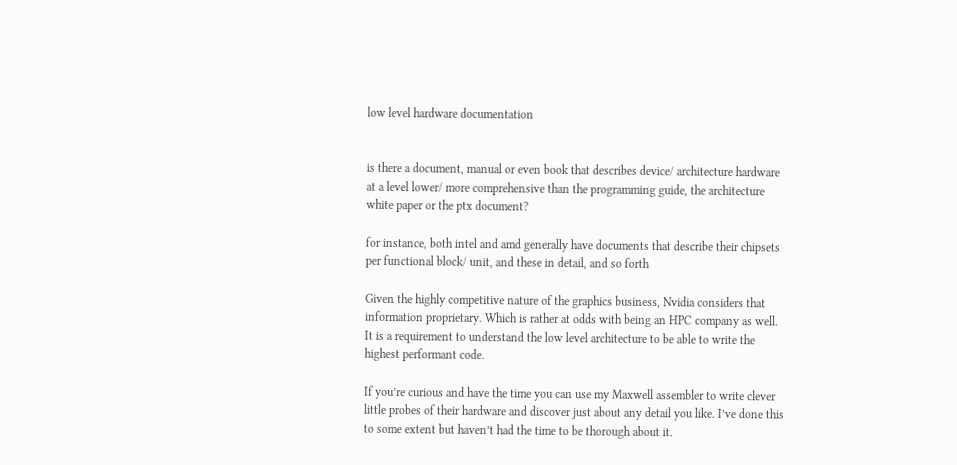low level hardware documentation


is there a document, manual or even book that describes device/ architecture hardware at a level lower/ more comprehensive than the programming guide, the architecture white paper or the ptx document?

for instance, both intel and amd generally have documents that describe their chipsets per functional block/ unit, and these in detail, and so forth

Given the highly competitive nature of the graphics business, Nvidia considers that information proprietary. Which is rather at odds with being an HPC company as well. It is a requirement to understand the low level architecture to be able to write the highest performant code.

If you’re curious and have the time you can use my Maxwell assembler to write clever little probes of their hardware and discover just about any detail you like. I’ve done this to some extent but haven’t had the time to be thorough about it.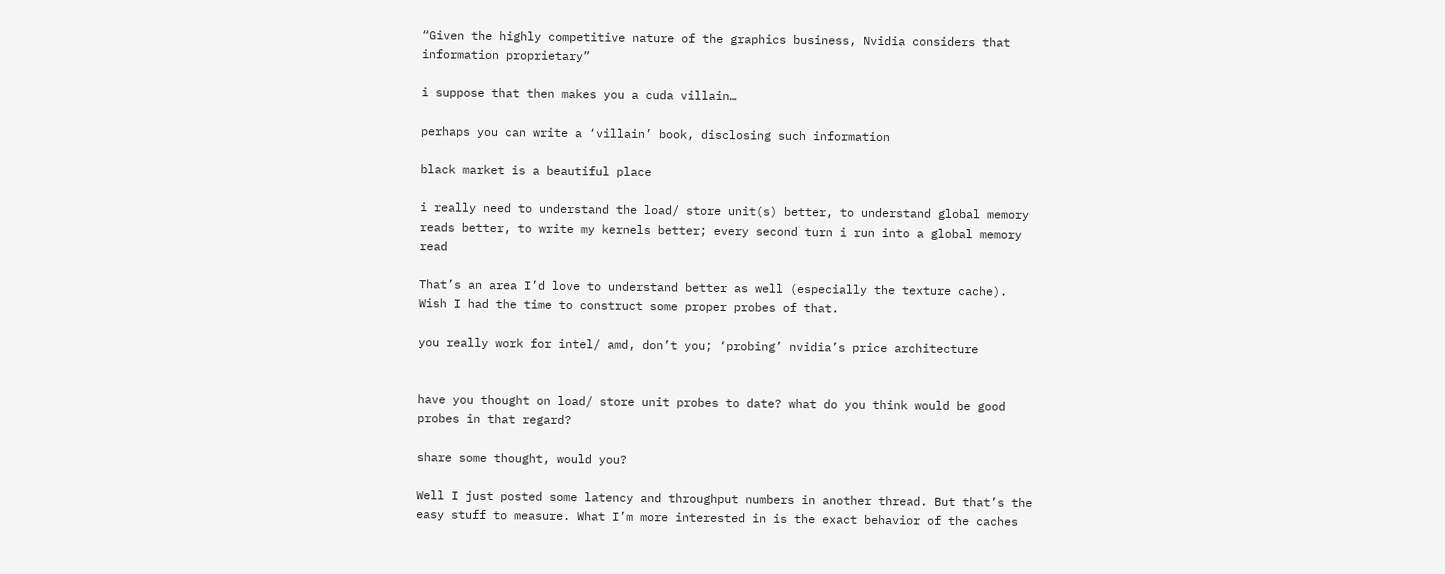“Given the highly competitive nature of the graphics business, Nvidia considers that information proprietary”

i suppose that then makes you a cuda villain…

perhaps you can write a ‘villain’ book, disclosing such information

black market is a beautiful place

i really need to understand the load/ store unit(s) better, to understand global memory reads better, to write my kernels better; every second turn i run into a global memory read

That’s an area I’d love to understand better as well (especially the texture cache). Wish I had the time to construct some proper probes of that.

you really work for intel/ amd, don’t you; ‘probing’ nvidia’s price architecture


have you thought on load/ store unit probes to date? what do you think would be good probes in that regard?

share some thought, would you?

Well I just posted some latency and throughput numbers in another thread. But that’s the easy stuff to measure. What I’m more interested in is the exact behavior of the caches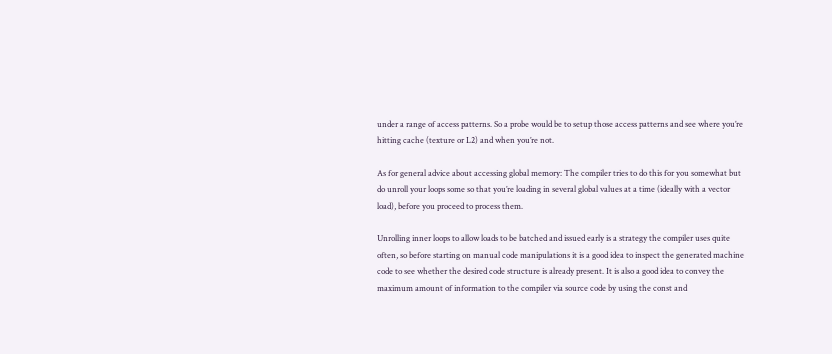under a range of access patterns. So a probe would be to setup those access patterns and see where you’re hitting cache (texture or L2) and when you’re not.

As for general advice about accessing global memory: The compiler tries to do this for you somewhat but do unroll your loops some so that you’re loading in several global values at a time (ideally with a vector load), before you proceed to process them.

Unrolling inner loops to allow loads to be batched and issued early is a strategy the compiler uses quite often, so before starting on manual code manipulations it is a good idea to inspect the generated machine code to see whether the desired code structure is already present. It is also a good idea to convey the maximum amount of information to the compiler via source code by using the const and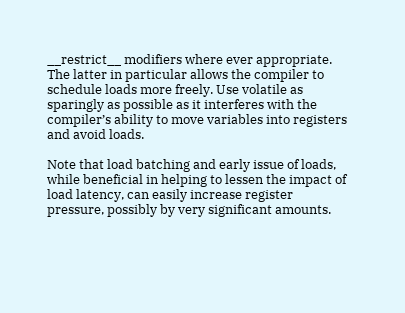__restrict__ modifiers where ever appropriate. The latter in particular allows the compiler to schedule loads more freely. Use volatile as sparingly as possible as it interferes with the compiler’s ability to move variables into registers and avoid loads.

Note that load batching and early issue of loads, while beneficial in helping to lessen the impact of load latency, can easily increase register pressure, possibly by very significant amounts.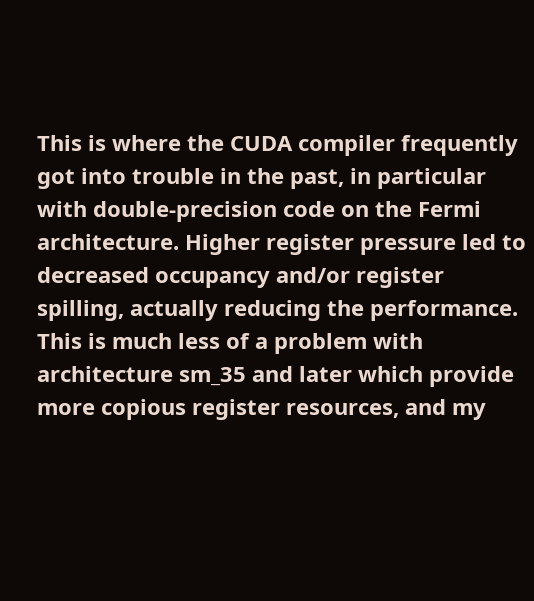This is where the CUDA compiler frequently got into trouble in the past, in particular with double-precision code on the Fermi architecture. Higher register pressure led to decreased occupancy and/or register spilling, actually reducing the performance. This is much less of a problem with architecture sm_35 and later which provide more copious register resources, and my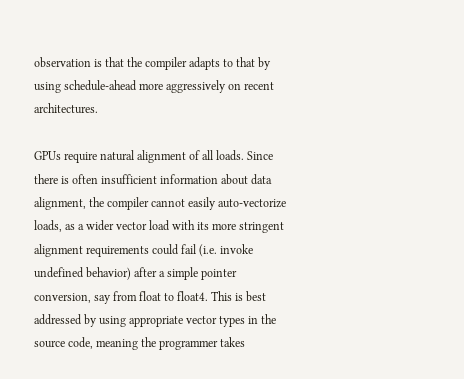observation is that the compiler adapts to that by using schedule-ahead more aggressively on recent architectures.

GPUs require natural alignment of all loads. Since there is often insufficient information about data alignment, the compiler cannot easily auto-vectorize loads, as a wider vector load with its more stringent alignment requirements could fail (i.e. invoke undefined behavior) after a simple pointer conversion, say from float to float4. This is best addressed by using appropriate vector types in the source code, meaning the programmer takes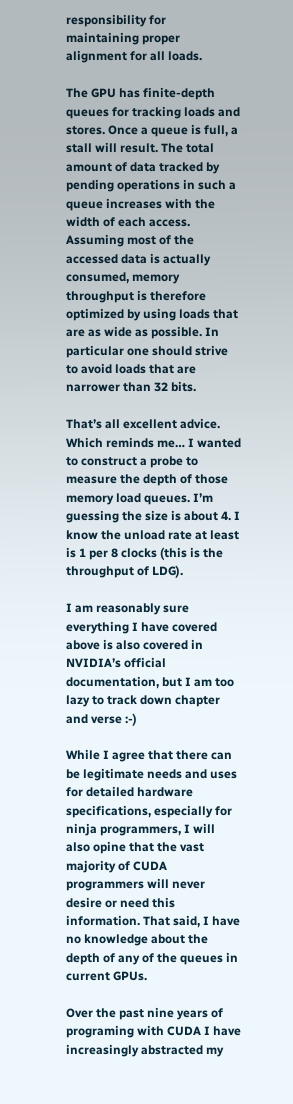responsibility for maintaining proper alignment for all loads.

The GPU has finite-depth queues for tracking loads and stores. Once a queue is full, a stall will result. The total amount of data tracked by pending operations in such a queue increases with the width of each access. Assuming most of the accessed data is actually consumed, memory throughput is therefore optimized by using loads that are as wide as possible. In particular one should strive to avoid loads that are narrower than 32 bits.

That’s all excellent advice. Which reminds me… I wanted to construct a probe to measure the depth of those memory load queues. I’m guessing the size is about 4. I know the unload rate at least is 1 per 8 clocks (this is the throughput of LDG).

I am reasonably sure everything I have covered above is also covered in NVIDIA’s official documentation, but I am too lazy to track down chapter and verse :-)

While I agree that there can be legitimate needs and uses for detailed hardware specifications, especially for ninja programmers, I will also opine that the vast majority of CUDA programmers will never desire or need this information. That said, I have no knowledge about the depth of any of the queues in current GPUs.

Over the past nine years of programing with CUDA I have increasingly abstracted my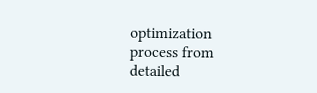optimization process from detailed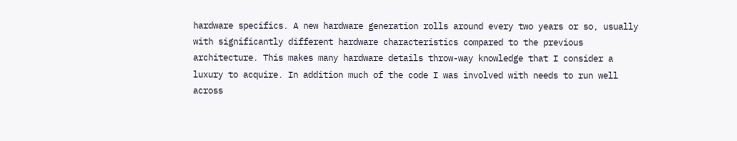hardware specifics. A new hardware generation rolls around every two years or so, usually with significantly different hardware characteristics compared to the previous architecture. This makes many hardware details throw-way knowledge that I consider a luxury to acquire. In addition much of the code I was involved with needs to run well across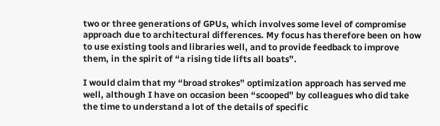two or three generations of GPUs, which involves some level of compromise approach due to architectural differences. My focus has therefore been on how to use existing tools and libraries well, and to provide feedback to improve them, in the spirit of “a rising tide lifts all boats”.

I would claim that my “broad strokes” optimization approach has served me well, although I have on occasion been “scooped” by colleagues who did take the time to understand a lot of the details of specific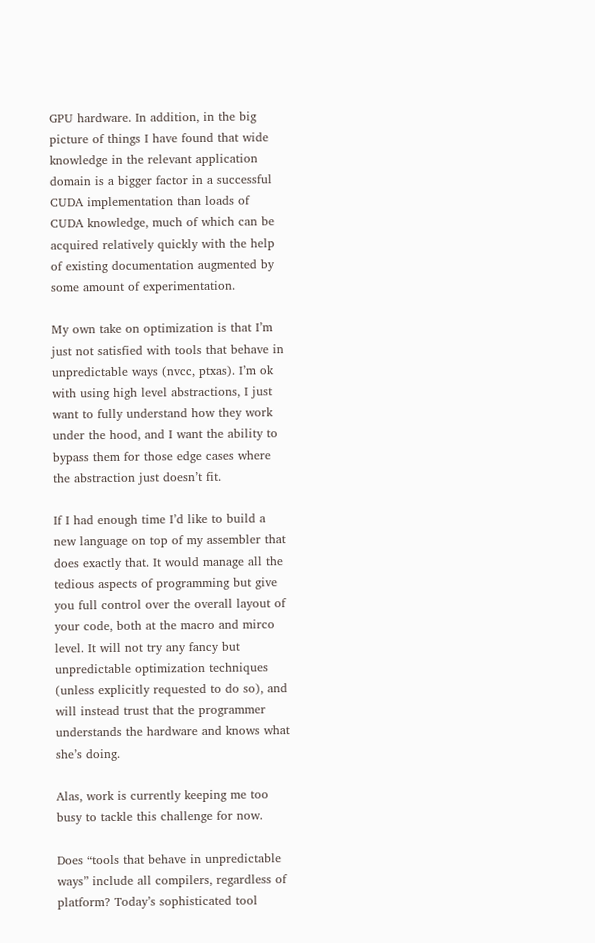GPU hardware. In addition, in the big picture of things I have found that wide knowledge in the relevant application domain is a bigger factor in a successful CUDA implementation than loads of CUDA knowledge, much of which can be acquired relatively quickly with the help of existing documentation augmented by some amount of experimentation.

My own take on optimization is that I’m just not satisfied with tools that behave in unpredictable ways (nvcc, ptxas). I’m ok with using high level abstractions, I just want to fully understand how they work under the hood, and I want the ability to bypass them for those edge cases where the abstraction just doesn’t fit.

If I had enough time I’d like to build a new language on top of my assembler that does exactly that. It would manage all the tedious aspects of programming but give you full control over the overall layout of your code, both at the macro and mirco level. It will not try any fancy but unpredictable optimization techniques (unless explicitly requested to do so), and will instead trust that the programmer understands the hardware and knows what she’s doing.

Alas, work is currently keeping me too busy to tackle this challenge for now.

Does “tools that behave in unpredictable ways” include all compilers, regardless of platform? Today’s sophisticated tool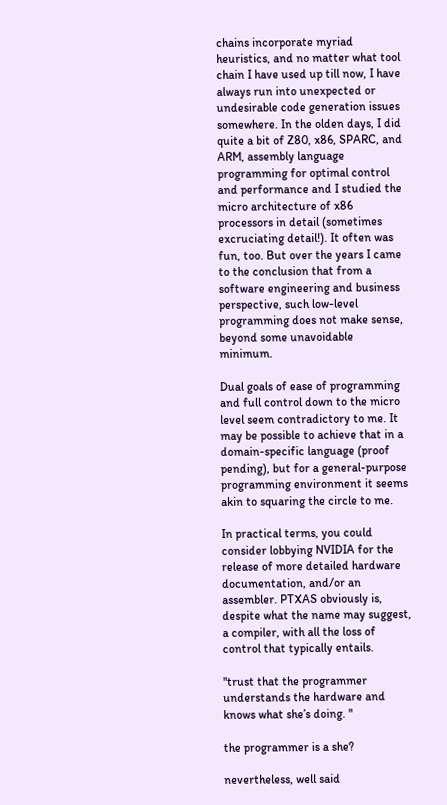chains incorporate myriad heuristics, and no matter what tool chain I have used up till now, I have always run into unexpected or undesirable code generation issues somewhere. In the olden days, I did quite a bit of Z80, x86, SPARC, and ARM, assembly language programming for optimal control and performance and I studied the micro architecture of x86 processors in detail (sometimes excruciating detail!). It often was fun, too. But over the years I came to the conclusion that from a software engineering and business perspective, such low-level programming does not make sense, beyond some unavoidable minimum.

Dual goals of ease of programming and full control down to the micro level seem contradictory to me. It may be possible to achieve that in a domain-specific language (proof pending), but for a general-purpose programming environment it seems akin to squaring the circle to me.

In practical terms, you could consider lobbying NVIDIA for the release of more detailed hardware documentation, and/or an assembler. PTXAS obviously is, despite what the name may suggest, a compiler, with all the loss of control that typically entails.

"trust that the programmer understands the hardware and knows what she’s doing. "

the programmer is a she?

nevertheless, well said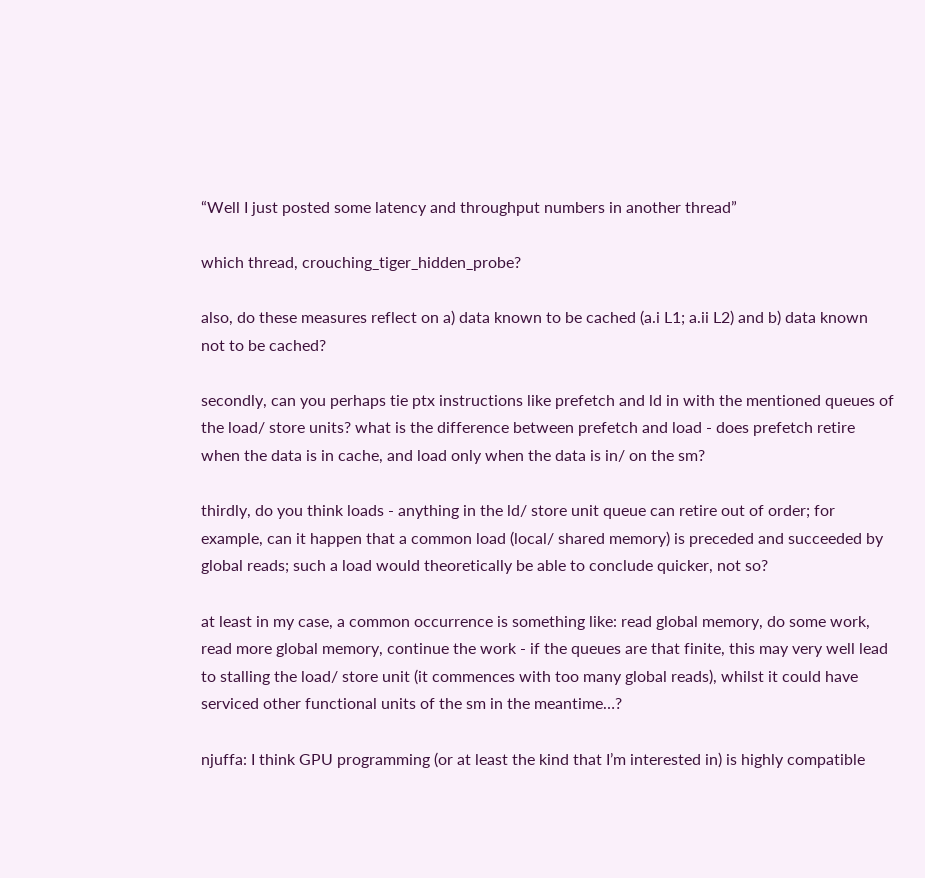“Well I just posted some latency and throughput numbers in another thread”

which thread, crouching_tiger_hidden_probe?

also, do these measures reflect on a) data known to be cached (a.i L1; a.ii L2) and b) data known not to be cached?

secondly, can you perhaps tie ptx instructions like prefetch and ld in with the mentioned queues of the load/ store units? what is the difference between prefetch and load - does prefetch retire when the data is in cache, and load only when the data is in/ on the sm?

thirdly, do you think loads - anything in the ld/ store unit queue can retire out of order; for example, can it happen that a common load (local/ shared memory) is preceded and succeeded by global reads; such a load would theoretically be able to conclude quicker, not so?

at least in my case, a common occurrence is something like: read global memory, do some work, read more global memory, continue the work - if the queues are that finite, this may very well lead to stalling the load/ store unit (it commences with too many global reads), whilst it could have serviced other functional units of the sm in the meantime…?

njuffa: I think GPU programming (or at least the kind that I’m interested in) is highly compatible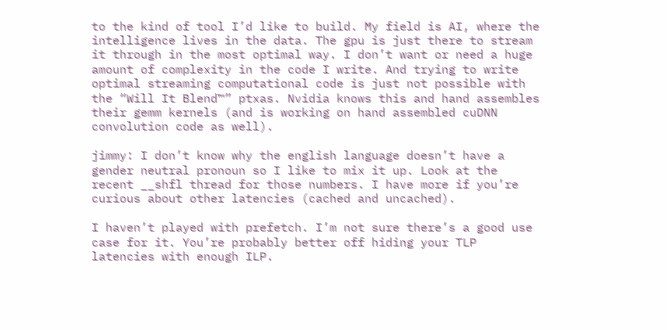to the kind of tool I’d like to build. My field is AI, where the intelligence lives in the data. The gpu is just there to stream it through in the most optimal way. I don’t want or need a huge amount of complexity in the code I write. And trying to write optimal streaming computational code is just not possible with the “Will It Blend™” ptxas. Nvidia knows this and hand assembles their gemm kernels (and is working on hand assembled cuDNN convolution code as well).

jimmy: I don’t know why the english language doesn’t have a gender neutral pronoun so I like to mix it up. Look at the recent __shfl thread for those numbers. I have more if you’re curious about other latencies (cached and uncached).

I haven’t played with prefetch. I’m not sure there’s a good use case for it. You’re probably better off hiding your TLP latencies with enough ILP.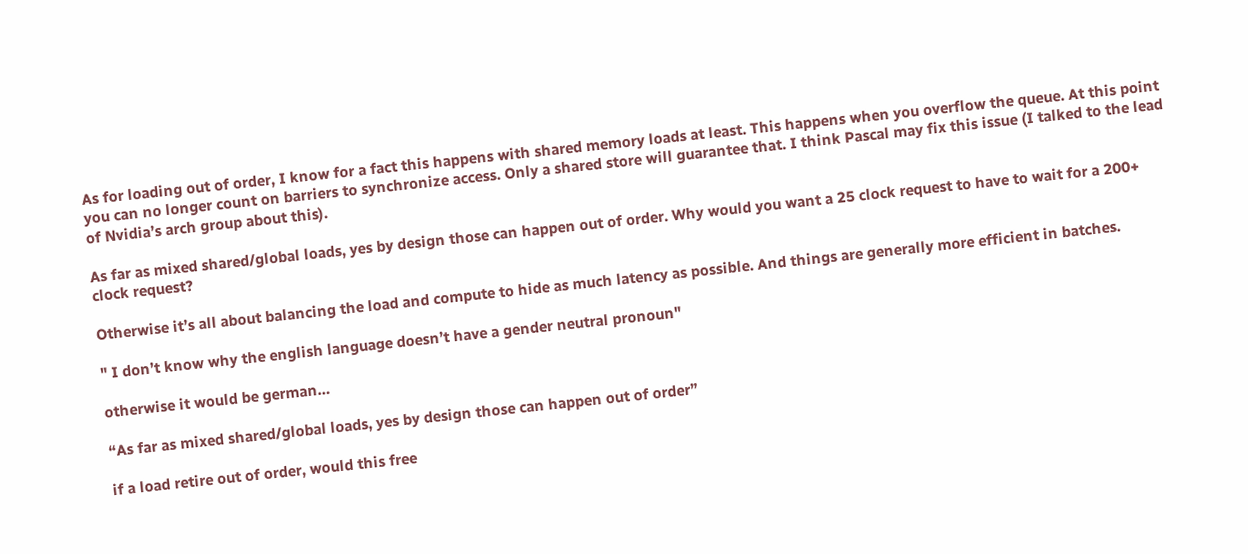As for loading out of order, I know for a fact this happens with shared memory loads at least. This happens when you overflow the queue. At this point you can no longer count on barriers to synchronize access. Only a shared store will guarantee that. I think Pascal may fix this issue (I talked to the lead of Nvidia’s arch group about this).

As far as mixed shared/global loads, yes by design those can happen out of order. Why would you want a 25 clock request to have to wait for a 200+ clock request?

Otherwise it’s all about balancing the load and compute to hide as much latency as possible. And things are generally more efficient in batches.

" I don’t know why the english language doesn’t have a gender neutral pronoun"

otherwise it would be german…

“As far as mixed shared/global loads, yes by design those can happen out of order”

if a load retire out of order, would this free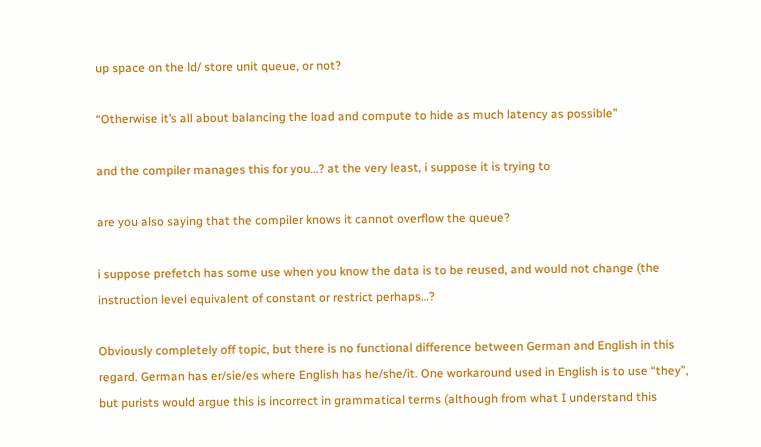up space on the ld/ store unit queue, or not?

“Otherwise it’s all about balancing the load and compute to hide as much latency as possible”

and the compiler manages this for you…? at the very least, i suppose it is trying to

are you also saying that the compiler knows it cannot overflow the queue?

i suppose prefetch has some use when you know the data is to be reused, and would not change (the instruction level equivalent of constant or restrict perhaps…?

Obviously completely off topic, but there is no functional difference between German and English in this regard. German has er/sie/es where English has he/she/it. One workaround used in English is to use “they”, but purists would argue this is incorrect in grammatical terms (although from what I understand this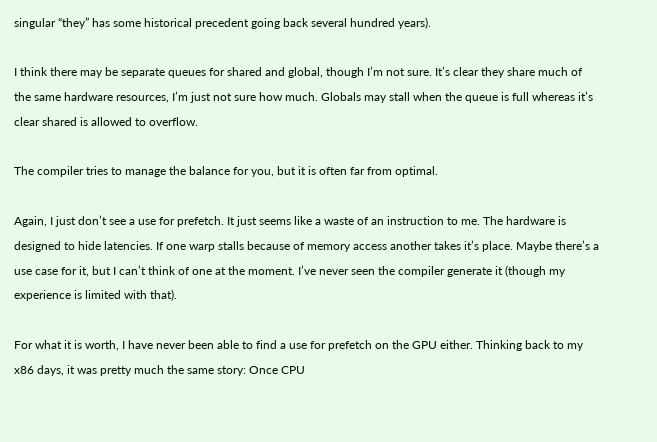singular “they” has some historical precedent going back several hundred years).

I think there may be separate queues for shared and global, though I’m not sure. It’s clear they share much of the same hardware resources, I’m just not sure how much. Globals may stall when the queue is full whereas it’s clear shared is allowed to overflow.

The compiler tries to manage the balance for you, but it is often far from optimal.

Again, I just don’t see a use for prefetch. It just seems like a waste of an instruction to me. The hardware is designed to hide latencies. If one warp stalls because of memory access another takes it’s place. Maybe there’s a use case for it, but I can’t think of one at the moment. I’ve never seen the compiler generate it (though my experience is limited with that).

For what it is worth, I have never been able to find a use for prefetch on the GPU either. Thinking back to my x86 days, it was pretty much the same story: Once CPU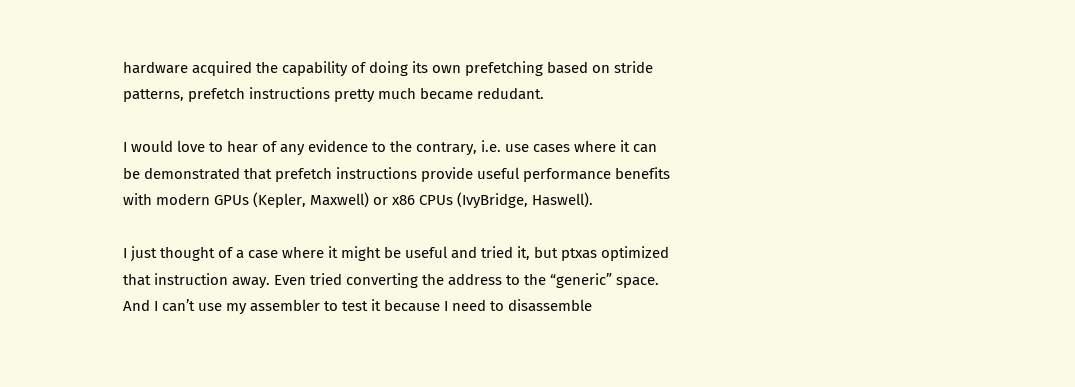hardware acquired the capability of doing its own prefetching based on stride patterns, prefetch instructions pretty much became redudant.

I would love to hear of any evidence to the contrary, i.e. use cases where it can be demonstrated that prefetch instructions provide useful performance benefits with modern GPUs (Kepler, Maxwell) or x86 CPUs (IvyBridge, Haswell).

I just thought of a case where it might be useful and tried it, but ptxas optimized that instruction away. Even tried converting the address to the “generic” space. And I can’t use my assembler to test it because I need to disassemble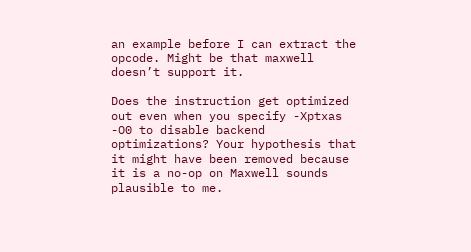an example before I can extract the opcode. Might be that maxwell doesn’t support it.

Does the instruction get optimized out even when you specify -Xptxas -O0 to disable backend optimizations? Your hypothesis that it might have been removed because it is a no-op on Maxwell sounds plausible to me.